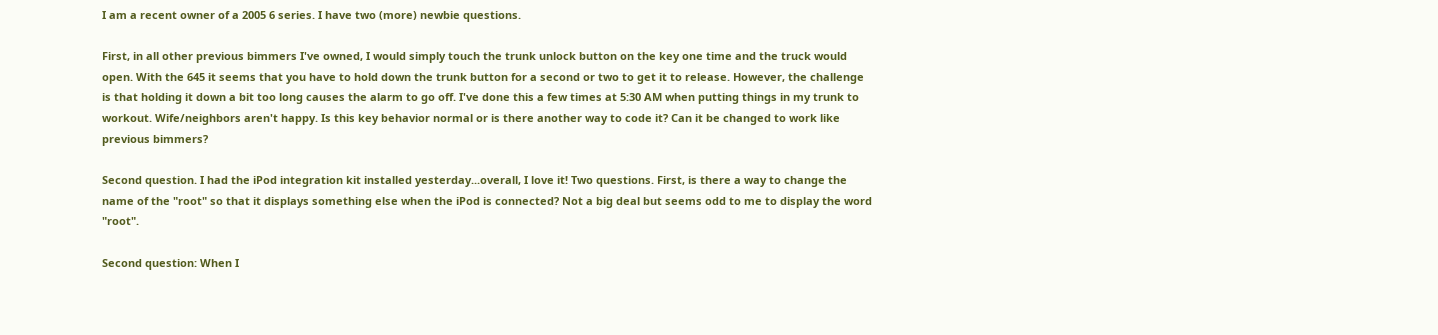I am a recent owner of a 2005 6 series. I have two (more) newbie questions.

First, in all other previous bimmers I've owned, I would simply touch the trunk unlock button on the key one time and the truck would open. With the 645 it seems that you have to hold down the trunk button for a second or two to get it to release. However, the challenge is that holding it down a bit too long causes the alarm to go off. I've done this a few times at 5:30 AM when putting things in my trunk to workout. Wife/neighbors aren't happy. Is this key behavior normal or is there another way to code it? Can it be changed to work like previous bimmers?

Second question. I had the iPod integration kit installed yesterday...overall, I love it! Two questions. First, is there a way to change the name of the "root" so that it displays something else when the iPod is connected? Not a big deal but seems odd to me to display the word "root".

Second question: When I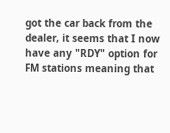got the car back from the dealer, it seems that I now have any "RDY" option for FM stations meaning that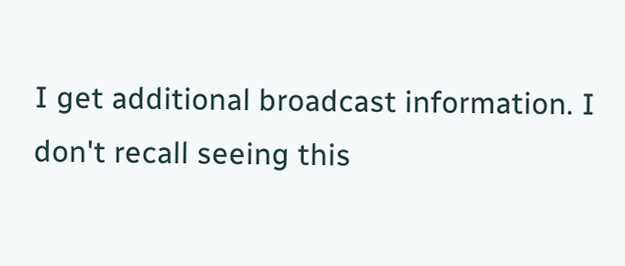I get additional broadcast information. I don't recall seeing this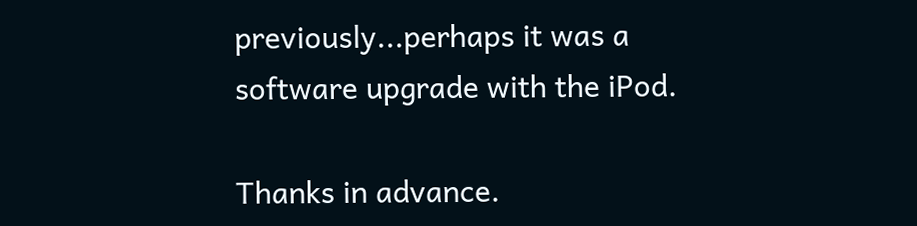previously...perhaps it was a software upgrade with the iPod.

Thanks in advance.